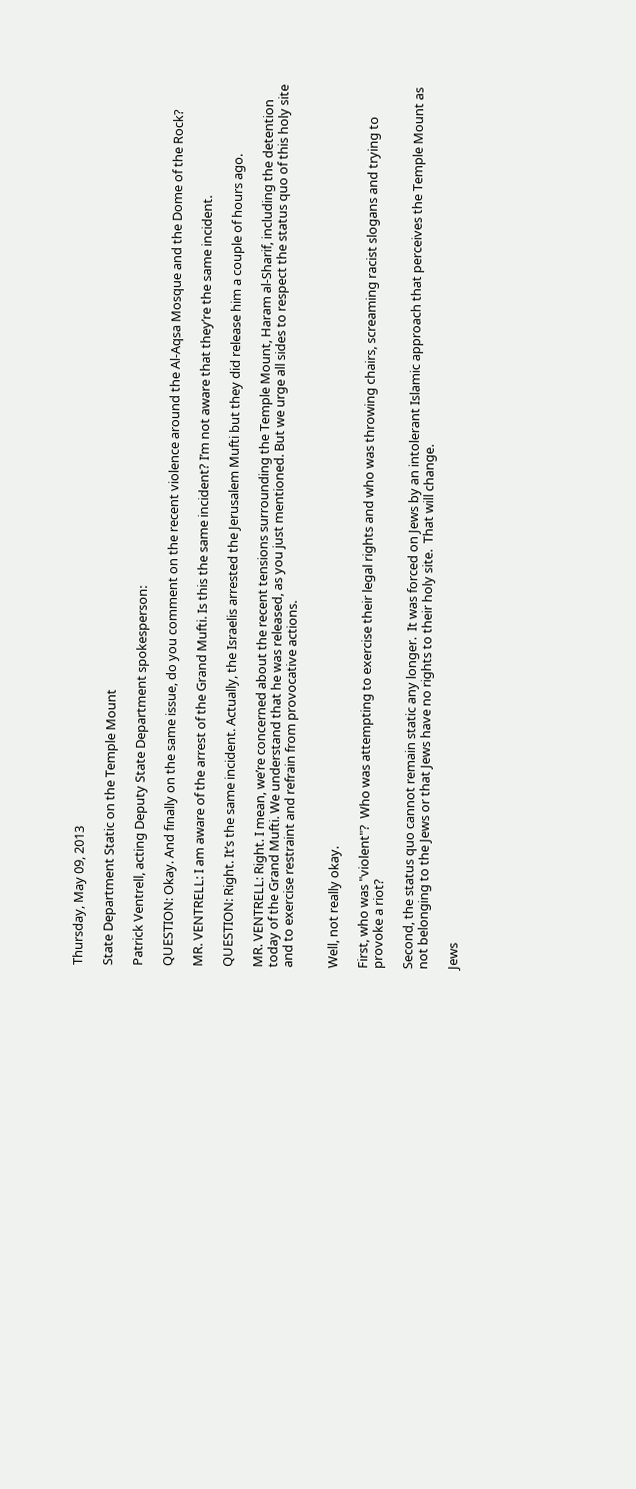Thursday, May 09, 2013

State Department Static on the Temple Mount

Patrick Ventrell, acting Deputy State Department spokesperson:

QUESTION: Okay. And finally on the same issue, do you comment on the recent violence around the Al-Aqsa Mosque and the Dome of the Rock?

MR. VENTRELL: I am aware of the arrest of the Grand Mufti. Is this the same incident? I’m not aware that they’re the same incident.

QUESTION: Right. It’s the same incident. Actually, the Israelis arrested the Jerusalem Mufti but they did release him a couple of hours ago.

MR. VENTRELL: Right. I mean, we’re concerned about the recent tensions surrounding the Temple Mount, Haram al-Sharif, including the detention today of the Grand Mufti. We understand that he was released, as you just mentioned. But we urge all sides to respect the status quo of this holy site and to exercise restraint and refrain from provocative actions.


Well, not really okay.

First, who was "violent"?  Who was attempting to exercise their legal rights and who was throwing chairs, screaming racist slogans and trying to provoke a riot?

Second, the status quo cannot remain static any longer.  It was forced on Jews by an intolerant Islamic approach that perceives the Temple Mount as not belonging to the Jews or that Jews have no rights to their holy site.  That will change.

Jews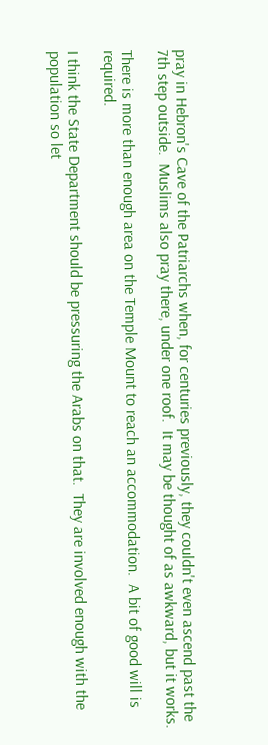pray in Hebron's Cave of the Patriarchs when, for centuries previously, they couldn't even ascend past the 7th step outside.  Muslims also pray there, under one roof.  It may be thought of as awkward, but it works.

There is more than enough area on the Temple Mount to reach an accommodation.  A bit of good will is required.

I think the State Department should be pressuring the Arabs on that.  They are involved enough with the population so let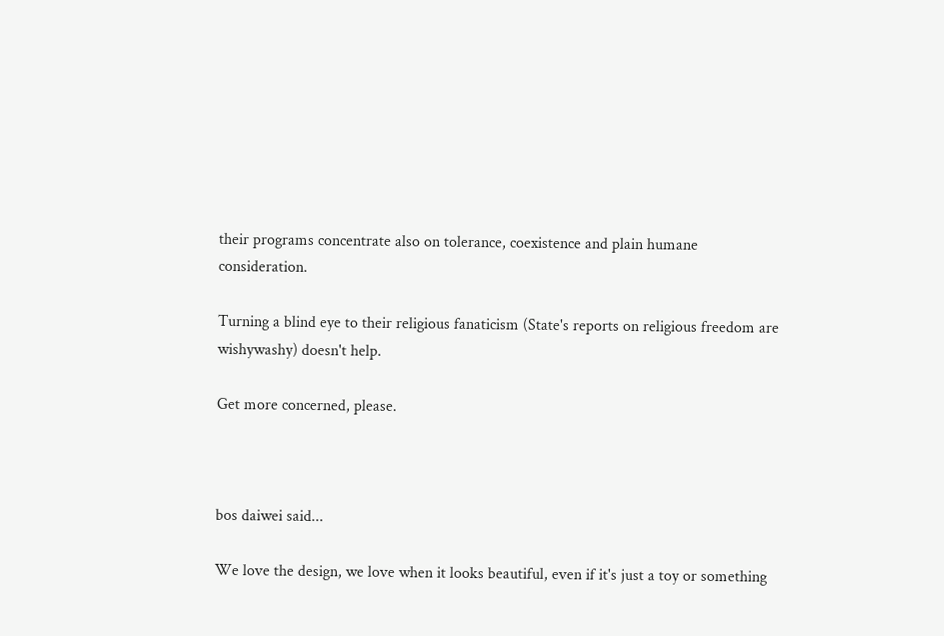their programs concentrate also on tolerance, coexistence and plain humane consideration.

Turning a blind eye to their religious fanaticism (State's reports on religious freedom are wishywashy) doesn't help.

Get more concerned, please.



bos daiwei said...

We love the design, we love when it looks beautiful, even if it's just a toy or something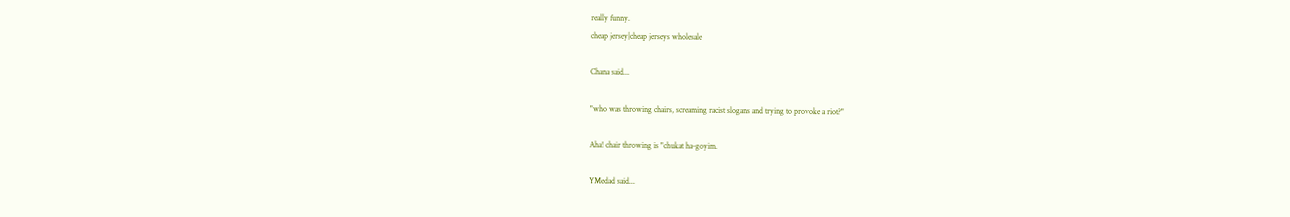really funny.
cheap jersey|cheap jerseys wholesale

Chana said...

"who was throwing chairs, screaming racist slogans and trying to provoke a riot?"

Aha! chair throwing is "chukat ha-goyim.

YMedad said...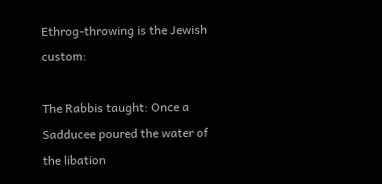Ethrog-throwing is the Jewish custom:

The Rabbis taught: Once a Sadducee poured the water of the libation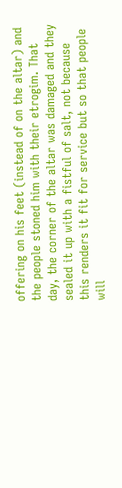offering on his feet (instead of on the altar) and the people stoned him with their etrogim. That day, the corner of the altar was damaged and they sealed it up with a fistful of salt, not because this renders it fit for service but so that people will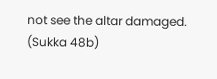not see the altar damaged. (Sukka 48b)